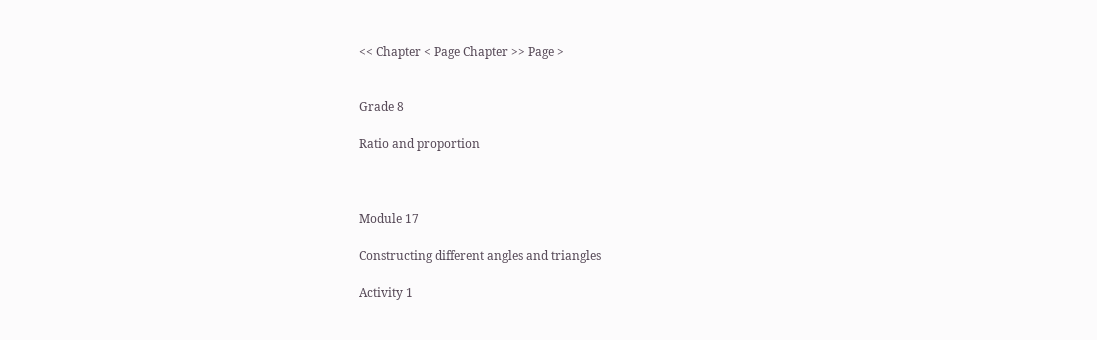<< Chapter < Page Chapter >> Page >


Grade 8

Ratio and proportion



Module 17

Constructing different angles and triangles

Activity 1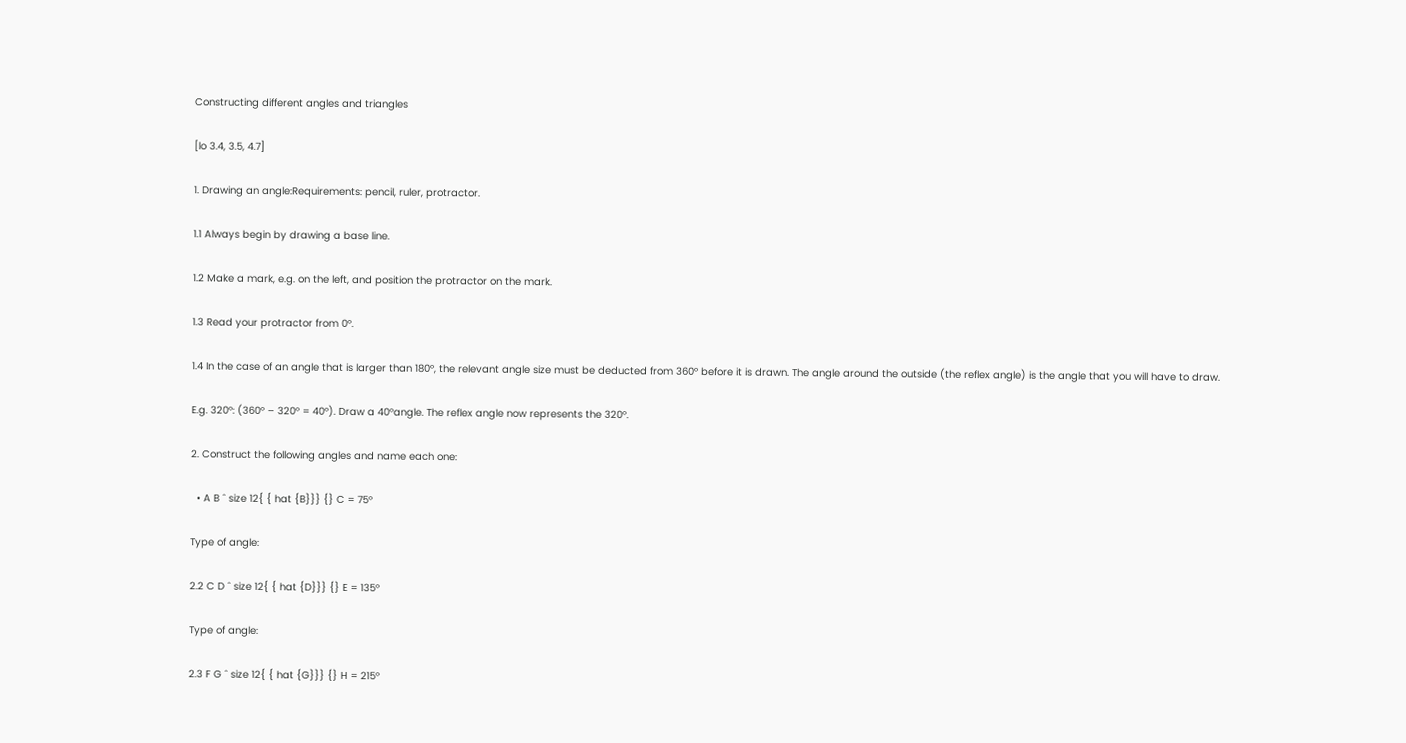Constructing different angles and triangles

[lo 3.4, 3.5, 4.7]

1. Drawing an angle:Requirements: pencil, ruler, protractor.

1.1 Always begin by drawing a base line.

1.2 Make a mark, e.g. on the left, and position the protractor on the mark.

1.3 Read your protractor from 0°.

1.4 In the case of an angle that is larger than 180°, the relevant angle size must be deducted from 360° before it is drawn. The angle around the outside (the reflex angle) is the angle that you will have to draw.

E.g. 320°: (360° – 320° = 40°). Draw a 40°angle. The reflex angle now represents the 320°.

2. Construct the following angles and name each one:

  • A B ˆ size 12{ { hat {B}}} {} C = 75°

Type of angle:

2.2 C D ˆ size 12{ { hat {D}}} {} E = 135°

Type of angle:

2.3 F G ˆ size 12{ { hat {G}}} {} H = 215°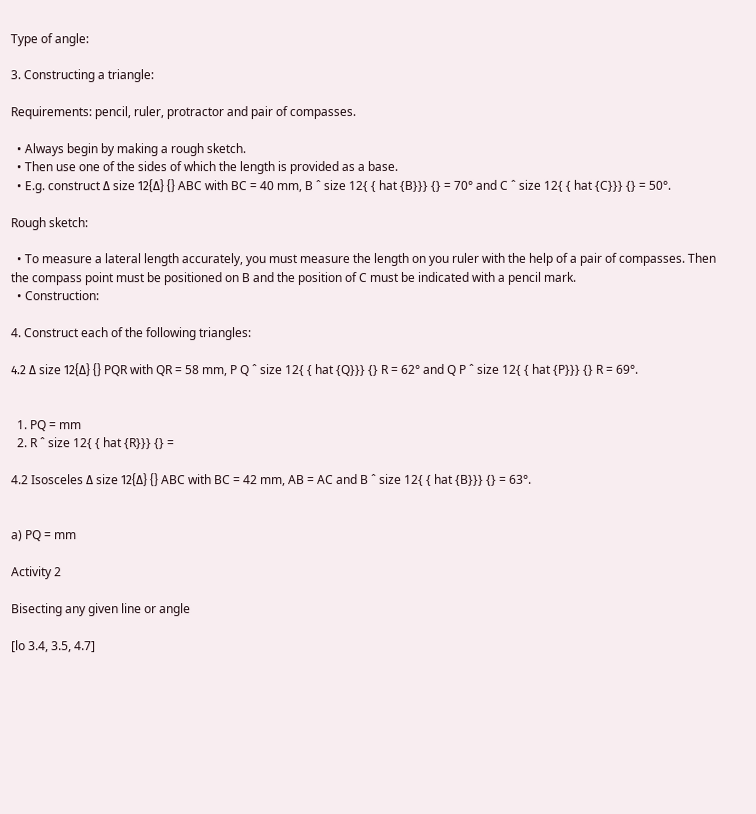Type of angle:

3. Constructing a triangle:

Requirements: pencil, ruler, protractor and pair of compasses.

  • Always begin by making a rough sketch.
  • Then use one of the sides of which the length is provided as a base.
  • E.g. construct Δ size 12{Δ} {} ABC with BC = 40 mm, B ˆ size 12{ { hat {B}}} {} = 70° and C ˆ size 12{ { hat {C}}} {} = 50°.

Rough sketch:

  • To measure a lateral length accurately, you must measure the length on you ruler with the help of a pair of compasses. Then the compass point must be positioned on B and the position of C must be indicated with a pencil mark.
  • Construction:

4. Construct each of the following triangles:

4.2 Δ size 12{Δ} {} PQR with QR = 58 mm, P Q ˆ size 12{ { hat {Q}}} {} R = 62° and Q P ˆ size 12{ { hat {P}}} {} R = 69°.


  1. PQ = mm
  2. R ˆ size 12{ { hat {R}}} {} =

4.2 Isosceles Δ size 12{Δ} {} ABC with BC = 42 mm, AB = AC and B ˆ size 12{ { hat {B}}} {} = 63°.


a) PQ = mm

Activity 2

Bisecting any given line or angle

[lo 3.4, 3.5, 4.7]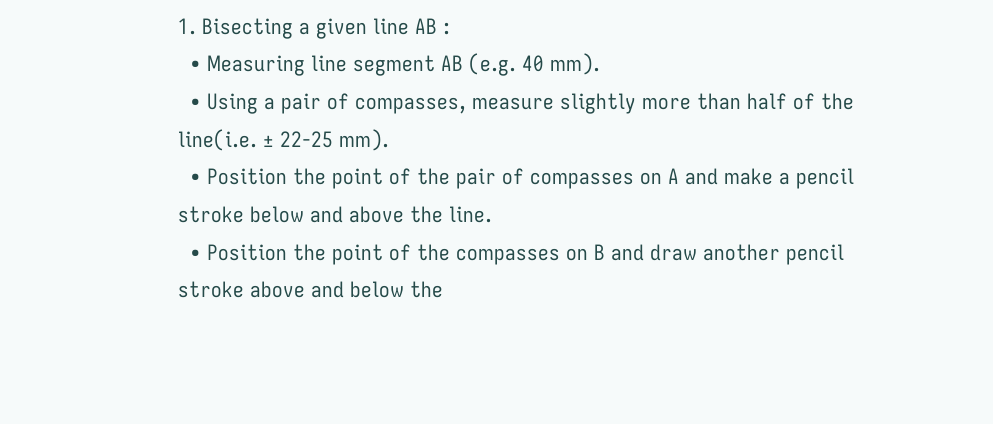1. Bisecting a given line AB :
  • Measuring line segment AB (e.g. 40 mm).
  • Using a pair of compasses, measure slightly more than half of the line(i.e. ± 22-25 mm).
  • Position the point of the pair of compasses on A and make a pencil stroke below and above the line.
  • Position the point of the compasses on B and draw another pencil stroke above and below the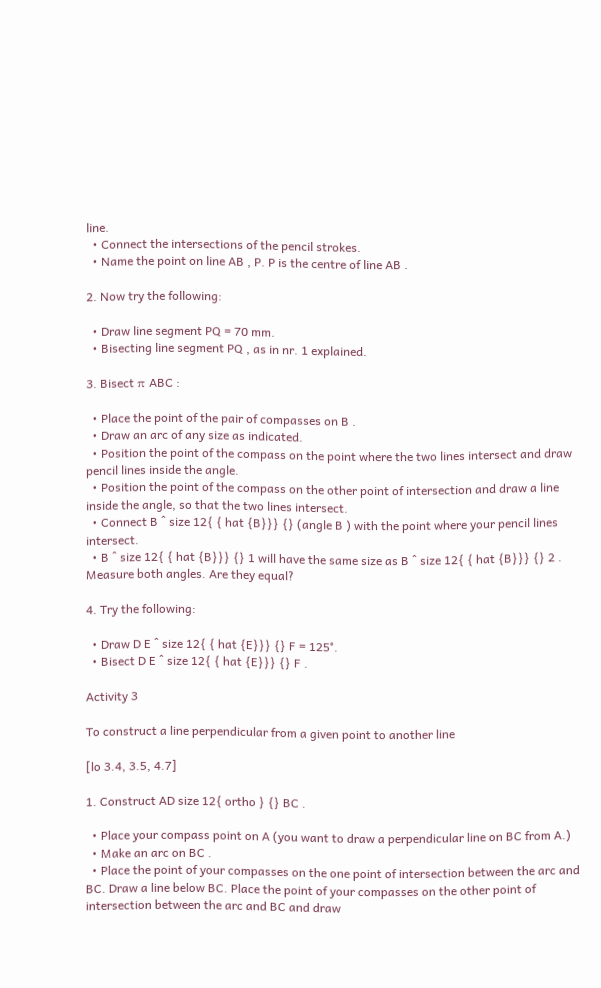line.
  • Connect the intersections of the pencil strokes.
  • Name the point on line AB , P. P is the centre of line AB .

2. Now try the following:

  • Draw line segment PQ = 70 mm.
  • Bisecting line segment PQ , as in nr. 1 explained.

3. Bisect π ABC :

  • Place the point of the pair of compasses on B .
  • Draw an arc of any size as indicated.
  • Position the point of the compass on the point where the two lines intersect and draw pencil lines inside the angle.
  • Position the point of the compass on the other point of intersection and draw a line inside the angle, so that the two lines intersect.
  • Connect B ˆ size 12{ { hat {B}}} {} (angle B ) with the point where your pencil lines intersect.
  • B ˆ size 12{ { hat {B}}} {} 1 will have the same size as B ˆ size 12{ { hat {B}}} {} 2 . Measure both angles. Are they equal?

4. Try the following:

  • Draw D E ˆ size 12{ { hat {E}}} {} F = 125°.
  • Bisect D E ˆ size 12{ { hat {E}}} {} F .

Activity 3

To construct a line perpendicular from a given point to another line

[lo 3.4, 3.5, 4.7]

1. Construct AD size 12{ ortho } {} BC .

  • Place your compass point on A (you want to draw a perpendicular line on BC from A.)
  • Make an arc on BC .
  • Place the point of your compasses on the one point of intersection between the arc and BC. Draw a line below BC. Place the point of your compasses on the other point of intersection between the arc and BC and draw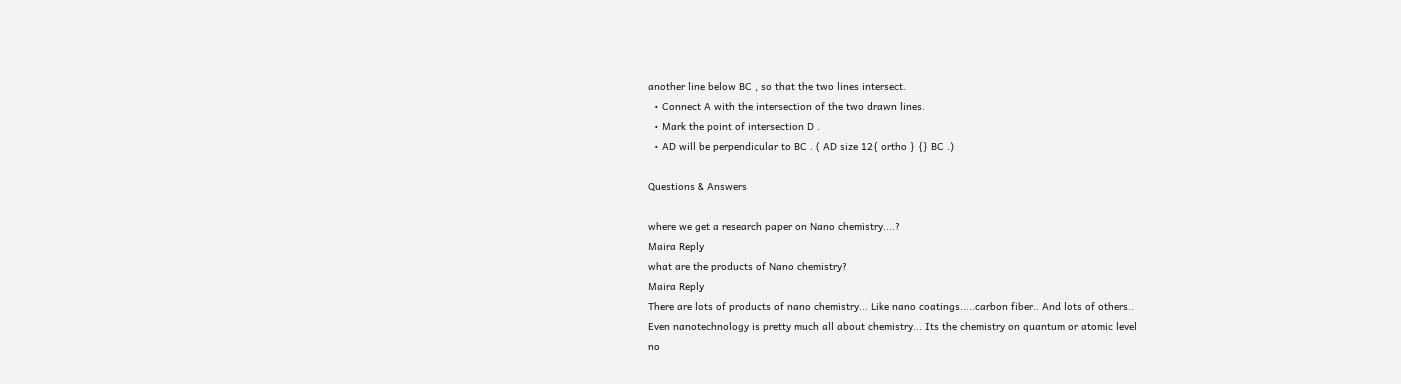another line below BC , so that the two lines intersect.
  • Connect A with the intersection of the two drawn lines.
  • Mark the point of intersection D .
  • AD will be perpendicular to BC . ( AD size 12{ ortho } {} BC .)

Questions & Answers

where we get a research paper on Nano chemistry....?
Maira Reply
what are the products of Nano chemistry?
Maira Reply
There are lots of products of nano chemistry... Like nano coatings.....carbon fiber.. And lots of others..
Even nanotechnology is pretty much all about chemistry... Its the chemistry on quantum or atomic level
no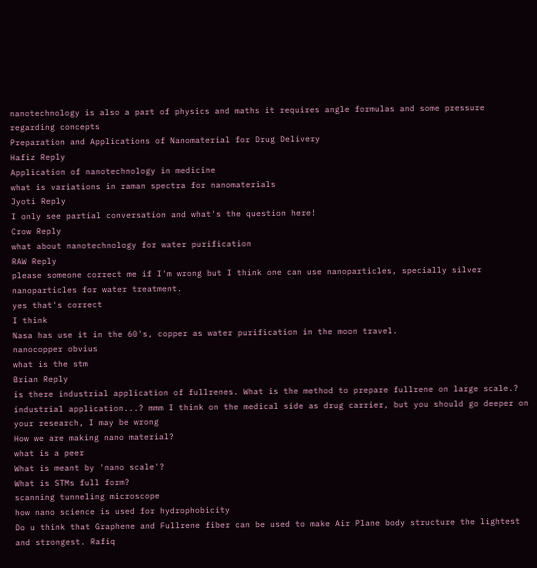nanotechnology is also a part of physics and maths it requires angle formulas and some pressure regarding concepts
Preparation and Applications of Nanomaterial for Drug Delivery
Hafiz Reply
Application of nanotechnology in medicine
what is variations in raman spectra for nanomaterials
Jyoti Reply
I only see partial conversation and what's the question here!
Crow Reply
what about nanotechnology for water purification
RAW Reply
please someone correct me if I'm wrong but I think one can use nanoparticles, specially silver nanoparticles for water treatment.
yes that's correct
I think
Nasa has use it in the 60's, copper as water purification in the moon travel.
nanocopper obvius
what is the stm
Brian Reply
is there industrial application of fullrenes. What is the method to prepare fullrene on large scale.?
industrial application...? mmm I think on the medical side as drug carrier, but you should go deeper on your research, I may be wrong
How we are making nano material?
what is a peer
What is meant by 'nano scale'?
What is STMs full form?
scanning tunneling microscope
how nano science is used for hydrophobicity
Do u think that Graphene and Fullrene fiber can be used to make Air Plane body structure the lightest and strongest. Rafiq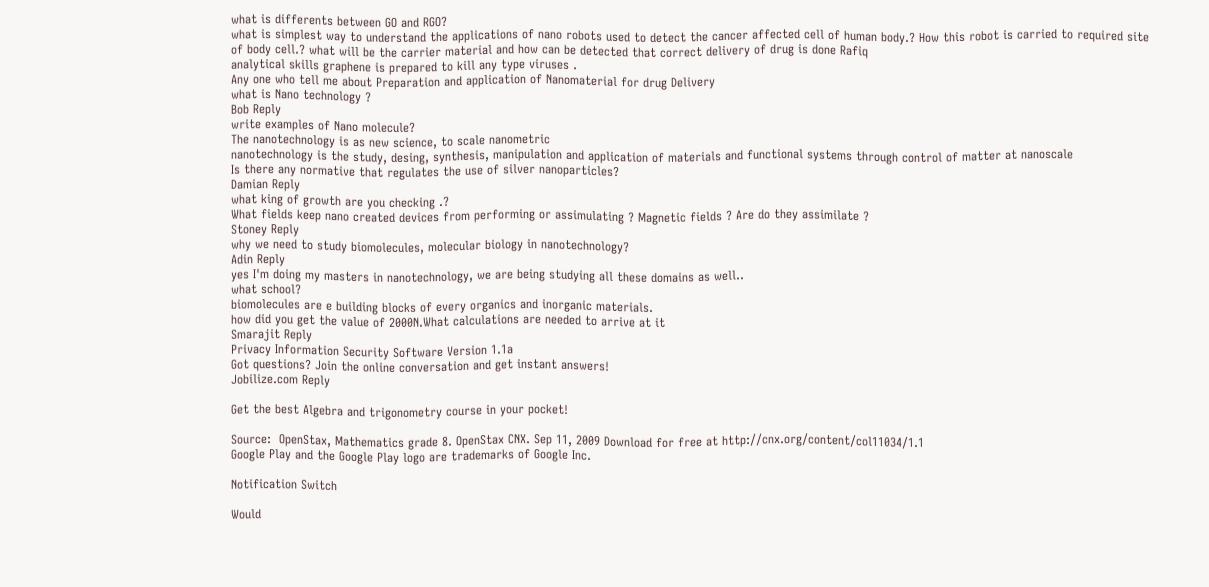what is differents between GO and RGO?
what is simplest way to understand the applications of nano robots used to detect the cancer affected cell of human body.? How this robot is carried to required site of body cell.? what will be the carrier material and how can be detected that correct delivery of drug is done Rafiq
analytical skills graphene is prepared to kill any type viruses .
Any one who tell me about Preparation and application of Nanomaterial for drug Delivery
what is Nano technology ?
Bob Reply
write examples of Nano molecule?
The nanotechnology is as new science, to scale nanometric
nanotechnology is the study, desing, synthesis, manipulation and application of materials and functional systems through control of matter at nanoscale
Is there any normative that regulates the use of silver nanoparticles?
Damian Reply
what king of growth are you checking .?
What fields keep nano created devices from performing or assimulating ? Magnetic fields ? Are do they assimilate ?
Stoney Reply
why we need to study biomolecules, molecular biology in nanotechnology?
Adin Reply
yes I'm doing my masters in nanotechnology, we are being studying all these domains as well..
what school?
biomolecules are e building blocks of every organics and inorganic materials.
how did you get the value of 2000N.What calculations are needed to arrive at it
Smarajit Reply
Privacy Information Security Software Version 1.1a
Got questions? Join the online conversation and get instant answers!
Jobilize.com Reply

Get the best Algebra and trigonometry course in your pocket!

Source:  OpenStax, Mathematics grade 8. OpenStax CNX. Sep 11, 2009 Download for free at http://cnx.org/content/col11034/1.1
Google Play and the Google Play logo are trademarks of Google Inc.

Notification Switch

Would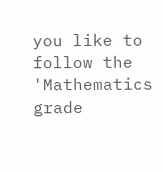you like to follow the 'Mathematics grade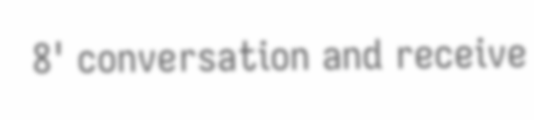8' conversation and receive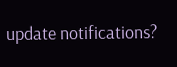update notifications?